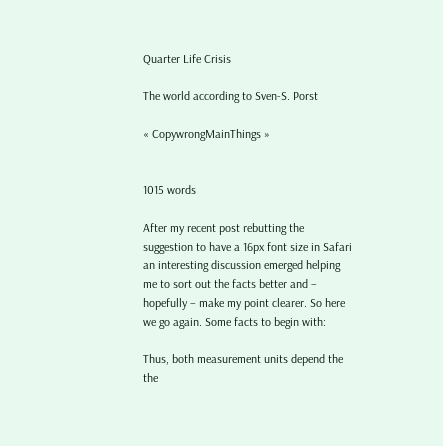Quarter Life Crisis

The world according to Sven-S. Porst

« CopywrongMainThings »


1015 words

After my recent post rebutting the suggestion to have a 16px font size in Safari an interesting discussion emerged helping me to sort out the facts better and – hopefully – make my point clearer. So here we go again. Some facts to begin with:

Thus, both measurement units depend the the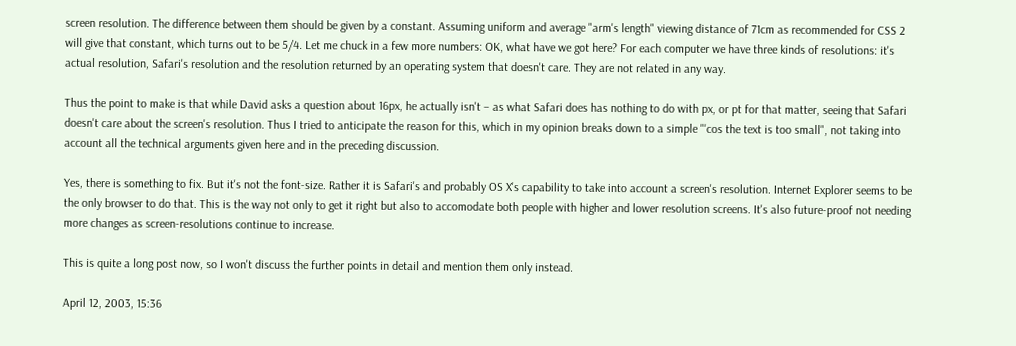screen resolution. The difference between them should be given by a constant. Assuming uniform and average "arm's length" viewing distance of 71cm as recommended for CSS 2 will give that constant, which turns out to be 5/4. Let me chuck in a few more numbers: OK, what have we got here? For each computer we have three kinds of resolutions: it's actual resolution, Safari's resolution and the resolution returned by an operating system that doesn't care. They are not related in any way.

Thus the point to make is that while David asks a question about 16px, he actually isn't – as what Safari does has nothing to do with px, or pt for that matter, seeing that Safari doesn't care about the screen's resolution. Thus I tried to anticipate the reason for this, which in my opinion breaks down to a simple "'cos the text is too small", not taking into account all the technical arguments given here and in the preceding discussion.

Yes, there is something to fix. But it's not the font-size. Rather it is Safari's and probably OS X's capability to take into account a screen's resolution. Internet Explorer seems to be the only browser to do that. This is the way not only to get it right but also to accomodate both people with higher and lower resolution screens. It's also future-proof not needing more changes as screen-resolutions continue to increase.

This is quite a long post now, so I won't discuss the further points in detail and mention them only instead.

April 12, 2003, 15:36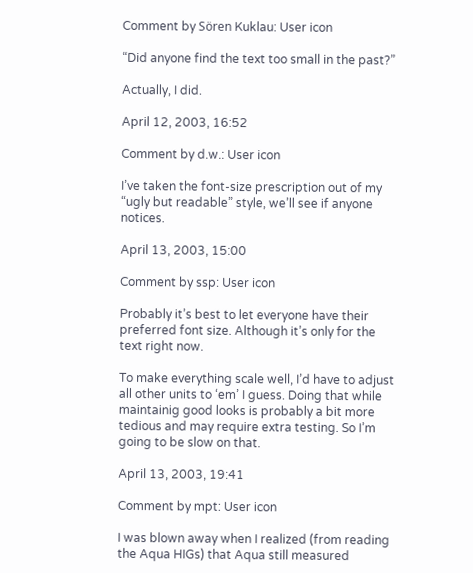Comment by Sören Kuklau: User icon

“Did anyone find the text too small in the past?”

Actually, I did.

April 12, 2003, 16:52

Comment by d.w.: User icon

I’ve taken the font-size prescription out of my “ugly but readable” style, we’ll see if anyone notices.

April 13, 2003, 15:00

Comment by ssp: User icon

Probably it’s best to let everyone have their preferred font size. Although it’s only for the text right now.

To make everything scale well, I’d have to adjust all other units to ‘em’ I guess. Doing that while maintainig good looks is probably a bit more tedious and may require extra testing. So I’m going to be slow on that.

April 13, 2003, 19:41

Comment by mpt: User icon

I was blown away when I realized (from reading the Aqua HIGs) that Aqua still measured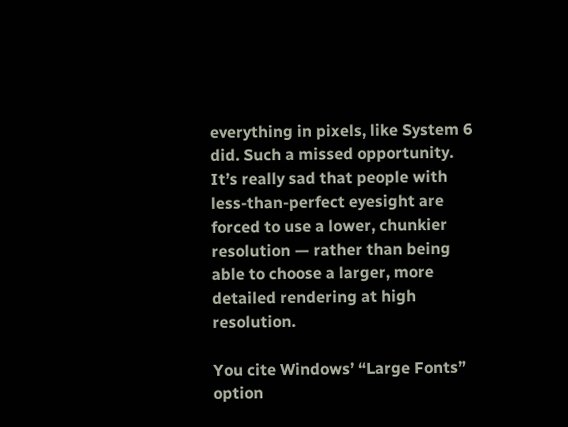everything in pixels, like System 6 did. Such a missed opportunity. It’s really sad that people with less-than-perfect eyesight are forced to use a lower, chunkier resolution — rather than being able to choose a larger, more detailed rendering at high resolution.

You cite Windows’ “Large Fonts” option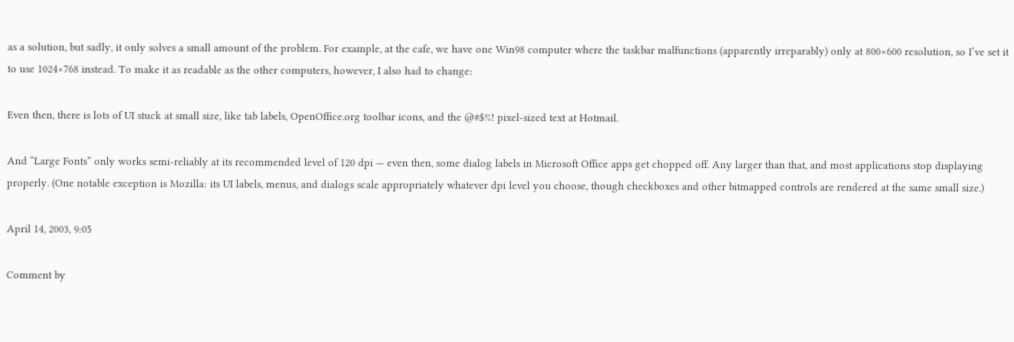as a solution, but sadly, it only solves a small amount of the problem. For example, at the cafe, we have one Win98 computer where the taskbar malfunctions (apparently irreparably) only at 800×600 resolution, so I’ve set it to use 1024×768 instead. To make it as readable as the other computers, however, I also had to change:

Even then, there is lots of UI stuck at small size, like tab labels, OpenOffice.org toolbar icons, and the @#$%! pixel-sized text at Hotmail.

And “Large Fonts” only works semi-reliably at its recommended level of 120 dpi — even then, some dialog labels in Microsoft Office apps get chopped off. Any larger than that, and most applications stop displaying properly. (One notable exception is Mozilla: its UI labels, menus, and dialogs scale appropriately whatever dpi level you choose, though checkboxes and other bitmapped controls are rendered at the same small size.)

April 14, 2003, 9:05

Comment by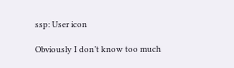ssp: User icon

Obviously I don’t know too much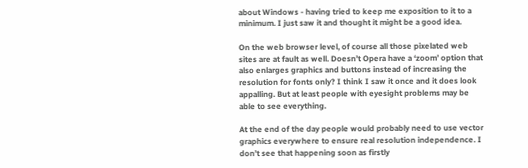about Windows - having tried to keep me exposition to it to a minimum. I just saw it and thought it might be a good idea.

On the web browser level, of course all those pixelated web sites are at fault as well. Doesn’t Opera have a ‘zoom’ option that also enlarges graphics and buttons instead of increasing the resolution for fonts only? I think I saw it once and it does look appalling. But at least people with eyesight problems may be able to see everything.

At the end of the day people would probably need to use vector graphics everywhere to ensure real resolution independence. I don’t see that happening soon as firstly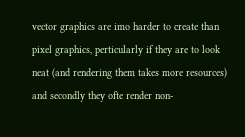vector graphics are imo harder to create than pixel graphics, perticularly if they are to look neat (and rendering them takes more resources) and secondly they ofte render non-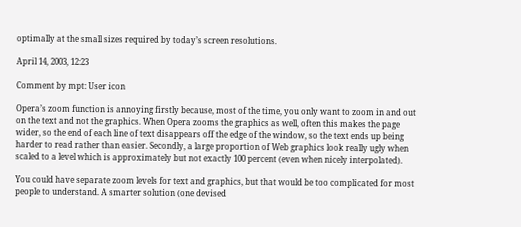optimally at the small sizes required by today’s screen resolutions.

April 14, 2003, 12:23

Comment by mpt: User icon

Opera’s zoom function is annoying firstly because, most of the time, you only want to zoom in and out on the text and not the graphics. When Opera zooms the graphics as well, often this makes the page wider, so the end of each line of text disappears off the edge of the window, so the text ends up being harder to read rather than easier. Secondly, a large proportion of Web graphics look really ugly when scaled to a level which is approximately but not exactly 100 percent (even when nicely interpolated).

You could have separate zoom levels for text and graphics, but that would be too complicated for most people to understand. A smarter solution (one devised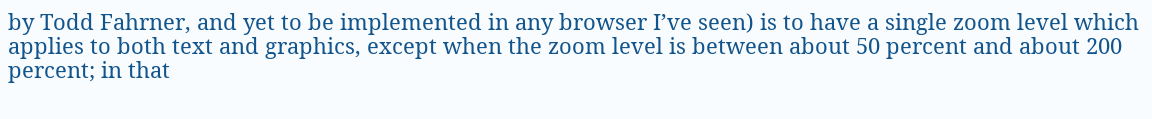by Todd Fahrner, and yet to be implemented in any browser I’ve seen) is to have a single zoom level which applies to both text and graphics, except when the zoom level is between about 50 percent and about 200 percent; in that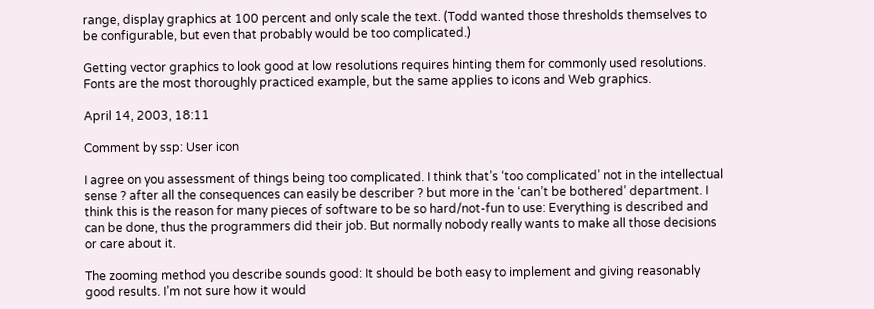range, display graphics at 100 percent and only scale the text. (Todd wanted those thresholds themselves to be configurable, but even that probably would be too complicated.)

Getting vector graphics to look good at low resolutions requires hinting them for commonly used resolutions. Fonts are the most thoroughly practiced example, but the same applies to icons and Web graphics.

April 14, 2003, 18:11

Comment by ssp: User icon

I agree on you assessment of things being too complicated. I think that’s ‘too complicated’ not in the intellectual sense ? after all the consequences can easily be describer ? but more in the ‘can’t be bothered’ department. I think this is the reason for many pieces of software to be so hard/not-fun to use: Everything is described and can be done, thus the programmers did their job. But normally nobody really wants to make all those decisions or care about it.

The zooming method you describe sounds good: It should be both easy to implement and giving reasonably good results. I’m not sure how it would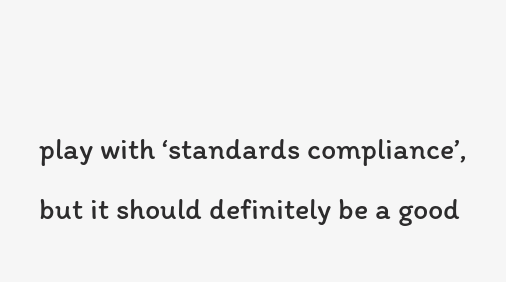play with ‘standards compliance’, but it should definitely be a good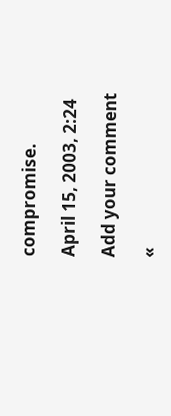compromise.

April 15, 2003, 2:24

Add your comment

«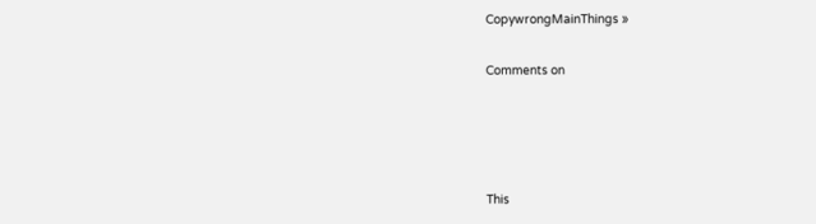CopywrongMainThings »

Comments on




This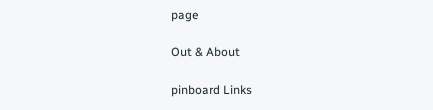page

Out & About

pinboard Links